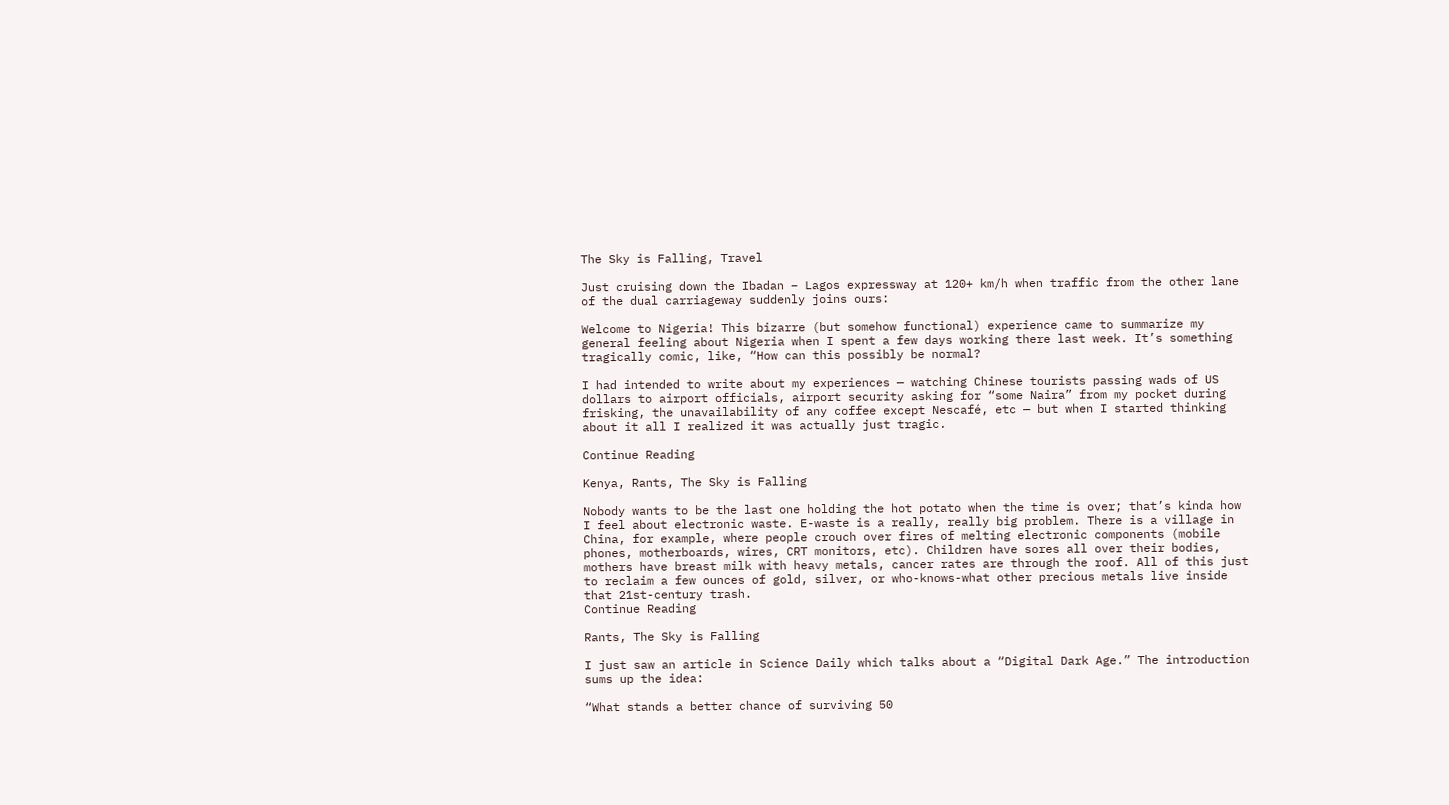The Sky is Falling, Travel

Just cruising down the Ibadan – Lagos expressway at 120+ km/h when traffic from the other lane of the dual carriageway suddenly joins ours:

Welcome to Nigeria! This bizarre (but somehow functional) experience came to summarize my general feeling about Nigeria when I spent a few days working there last week. It’s something tragically comic, like, “How can this possibly be normal?

I had intended to write about my experiences — watching Chinese tourists passing wads of US dollars to airport officials, airport security asking for “some Naira” from my pocket during frisking, the unavailability of any coffee except Nescafé, etc — but when I started thinking about it all I realized it was actually just tragic.

Continue Reading

Kenya, Rants, The Sky is Falling

Nobody wants to be the last one holding the hot potato when the time is over; that’s kinda how I feel about electronic waste. E-waste is a really, really big problem. There is a village in China, for example, where people crouch over fires of melting electronic components (mobile phones, motherboards, wires, CRT monitors, etc). Children have sores all over their bodies, mothers have breast milk with heavy metals, cancer rates are through the roof. All of this just to reclaim a few ounces of gold, silver, or who-knows-what other precious metals live inside that 21st-century trash.
Continue Reading

Rants, The Sky is Falling

I just saw an article in Science Daily which talks about a “Digital Dark Age.” The introduction sums up the idea:

“What stands a better chance of surviving 50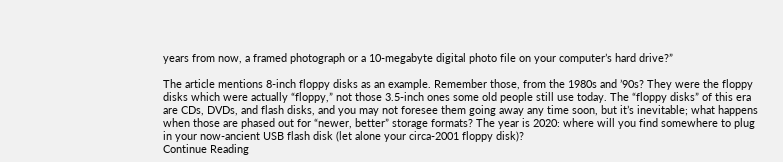years from now, a framed photograph or a 10-megabyte digital photo file on your computer’s hard drive?”

The article mentions 8-inch floppy disks as an example. Remember those, from the 1980s and ’90s? They were the floppy disks which were actually “floppy,” not those 3.5-inch ones some old people still use today. The “floppy disks” of this era are CDs, DVDs, and flash disks, and you may not foresee them going away any time soon, but it’s inevitable; what happens when those are phased out for “newer, better” storage formats? The year is 2020: where will you find somewhere to plug in your now-ancient USB flash disk (let alone your circa-2001 floppy disk)?
Continue Reading